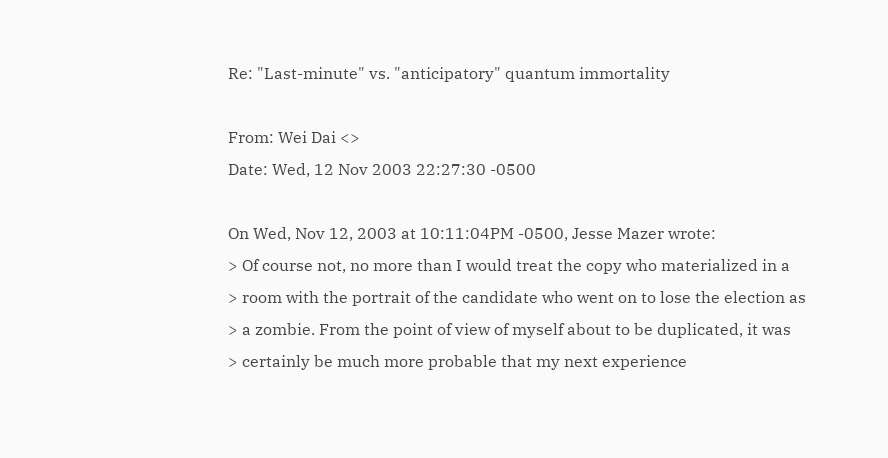Re: "Last-minute" vs. "anticipatory" quantum immortality

From: Wei Dai <>
Date: Wed, 12 Nov 2003 22:27:30 -0500

On Wed, Nov 12, 2003 at 10:11:04PM -0500, Jesse Mazer wrote:
> Of course not, no more than I would treat the copy who materialized in a
> room with the portrait of the candidate who went on to lose the election as
> a zombie. From the point of view of myself about to be duplicated, it was
> certainly be much more probable that my next experience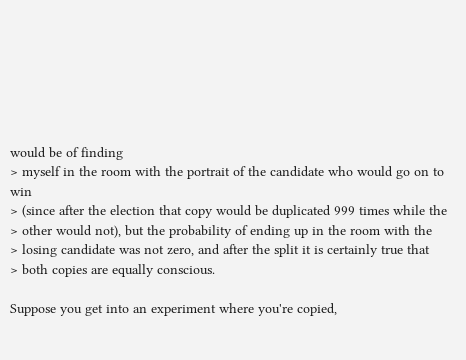would be of finding
> myself in the room with the portrait of the candidate who would go on to win
> (since after the election that copy would be duplicated 999 times while the
> other would not), but the probability of ending up in the room with the
> losing candidate was not zero, and after the split it is certainly true that
> both copies are equally conscious.

Suppose you get into an experiment where you're copied,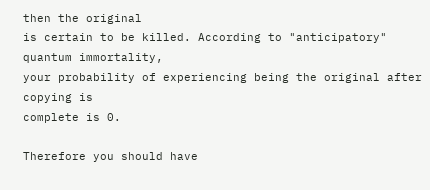then the original
is certain to be killed. According to "anticipatory" quantum immortality,
your probability of experiencing being the original after copying is
complete is 0.

Therefore you should have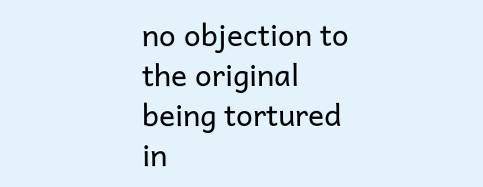no objection to the original being tortured in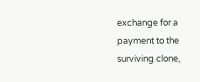exchange for a payment to the surviving clone,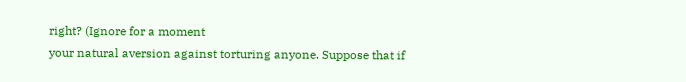right? (Ignore for a moment
your natural aversion against torturing anyone. Suppose that if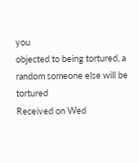you
objected to being tortured, a random someone else will be tortured
Received on Wed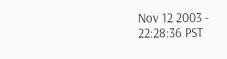Nov 12 2003 - 22:28:36 PST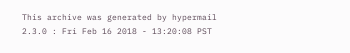This archive was generated by hypermail 2.3.0 : Fri Feb 16 2018 - 13:20:08 PST